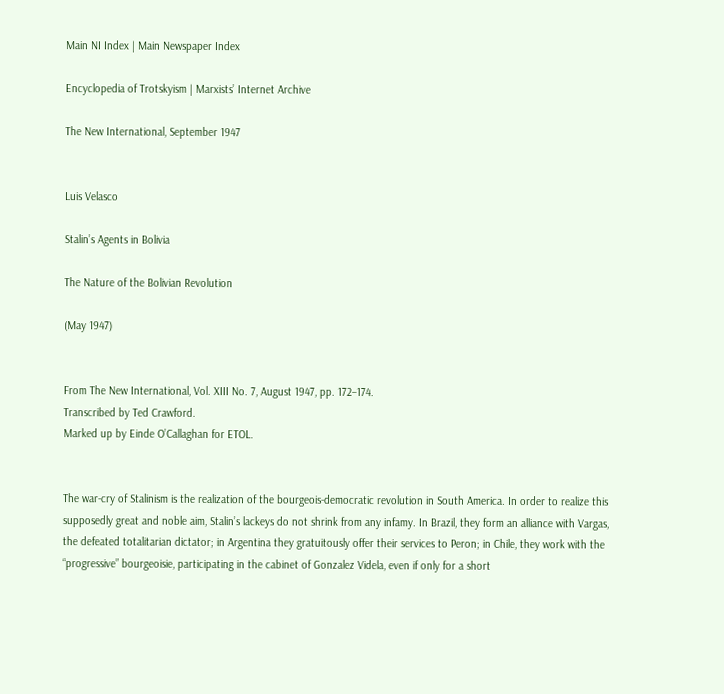Main NI Index | Main Newspaper Index

Encyclopedia of Trotskyism | Marxists’ Internet Archive

The New International, September 1947


Luis Velasco

Stalin’s Agents in Bolivia

The Nature of the Bolivian Revolution

(May 1947)


From The New International, Vol. XIII No. 7, August 1947, pp. 172–174.
Transcribed by Ted Crawford.
Marked up by Einde O’Callaghan for ETOL.


The war-cry of Stalinism is the realization of the bourgeois-democratic revolution in South America. In order to realize this supposedly great and noble aim, Stalin’s lackeys do not shrink from any infamy. In Brazil, they form an alliance with Vargas, the defeated totalitarian dictator; in Argentina they gratuitously offer their services to Peron; in Chile, they work with the “progressive” bourgeoisie, participating in the cabinet of Gonzalez Videla, even if only for a short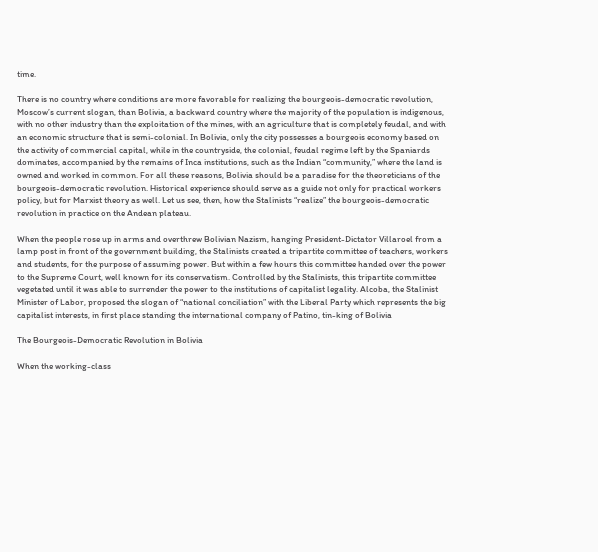time.

There is no country where conditions are more favorable for realizing the bourgeois-democratic revolution, Moscow’s current slogan, than Bolivia, a backward country where the majority of the population is indigenous, with no other industry than the exploitation of the mines, with an agriculture that is completely feudal, and with an economic structure that is semi-colonial. In Bolivia, only the city possesses a bourgeois economy based on the activity of commercial capital, while in the countryside, the colonial, feudal regime left by the Spaniards dominates, accompanied by the remains of Inca institutions, such as the Indian “community,” where the land is owned and worked in common. For all these reasons, Bolivia should be a paradise for the theoreticians of the bourgeois-democratic revolution. Historical experience should serve as a guide not only for practical workers policy, but for Marxist theory as well. Let us see, then, how the Stalinists “realize” the bourgeois-democratic revolution in practice on the Andean plateau.

When the people rose up in arms and overthrew Bolivian Nazism, hanging President-Dictator Villaroel from a lamp post in front of the government building, the Stalinists created a tripartite committee of teachers, workers and students, for the purpose of assuming power. But within a few hours this committee handed over the power to the Supreme Court, well known for its conservatism. Controlled by the Stalinists, this tripartite committee vegetated until it was able to surrender the power to the institutions of capitalist legality. Alcoba, the Stalinist Minister of Labor, proposed the slogan of “national conciliation” with the Liberal Party which represents the big capitalist interests, in first place standing the international company of Patino, tin-king of Bolivia

The Bourgeois-Democratic Revolution in Bolivia

When the working-class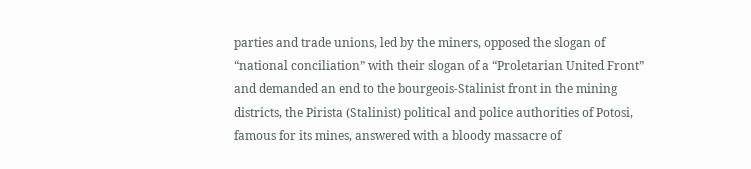parties and trade unions, led by the miners, opposed the slogan of “national conciliation” with their slogan of a “Proletarian United Front” and demanded an end to the bourgeois-Stalinist front in the mining districts, the Pirista (Stalinist) political and police authorities of Potosi, famous for its mines, answered with a bloody massacre of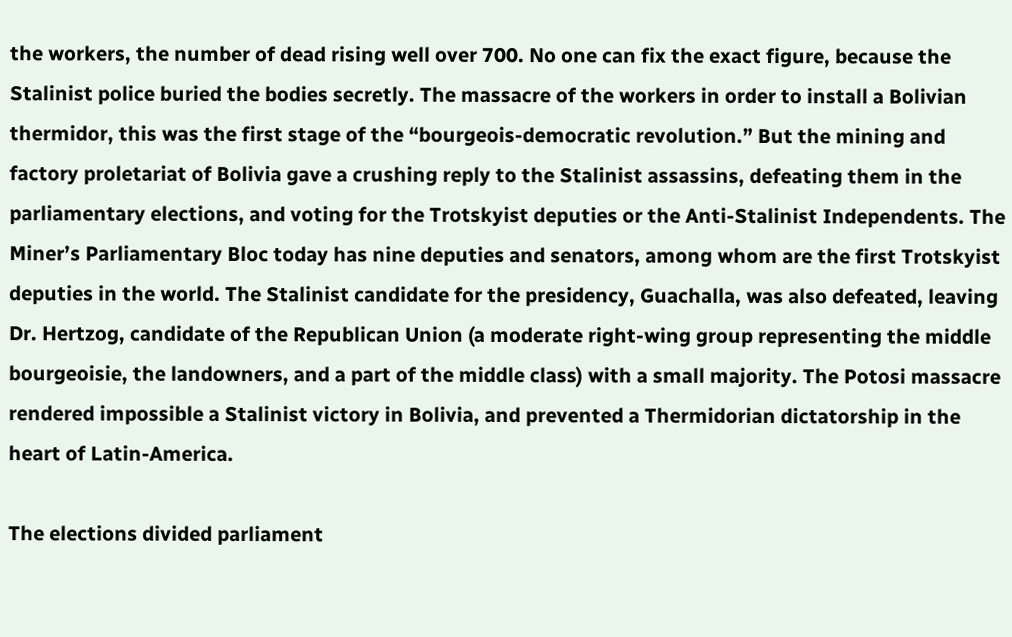the workers, the number of dead rising well over 700. No one can fix the exact figure, because the Stalinist police buried the bodies secretly. The massacre of the workers in order to install a Bolivian thermidor, this was the first stage of the “bourgeois-democratic revolution.” But the mining and factory proletariat of Bolivia gave a crushing reply to the Stalinist assassins, defeating them in the parliamentary elections, and voting for the Trotskyist deputies or the Anti-Stalinist Independents. The Miner’s Parliamentary Bloc today has nine deputies and senators, among whom are the first Trotskyist deputies in the world. The Stalinist candidate for the presidency, Guachalla, was also defeated, leaving Dr. Hertzog, candidate of the Republican Union (a moderate right-wing group representing the middle bourgeoisie, the landowners, and a part of the middle class) with a small majority. The Potosi massacre rendered impossible a Stalinist victory in Bolivia, and prevented a Thermidorian dictatorship in the heart of Latin-America.

The elections divided parliament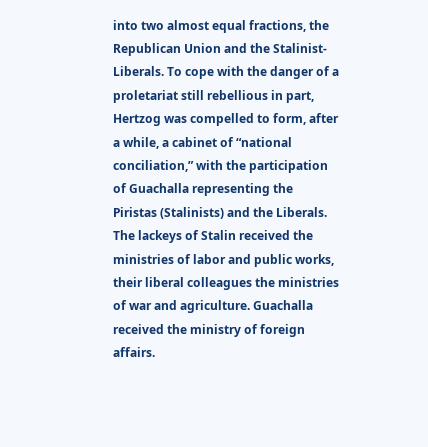into two almost equal fractions, the Republican Union and the Stalinist-Liberals. To cope with the danger of a proletariat still rebellious in part, Hertzog was compelled to form, after a while, a cabinet of “national conciliation,” with the participation of Guachalla representing the Piristas (Stalinists) and the Liberals. The lackeys of Stalin received the ministries of labor and public works, their liberal colleagues the ministries of war and agriculture. Guachalla received the ministry of foreign affairs.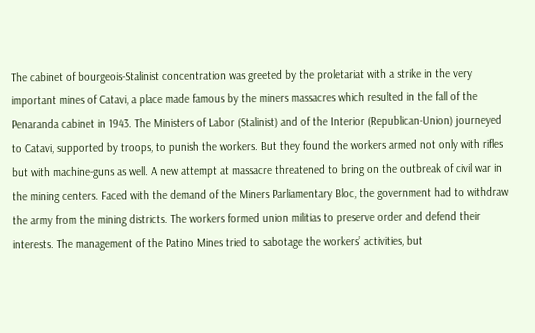The cabinet of bourgeois-Stalinist concentration was greeted by the proletariat with a strike in the very important mines of Catavi, a place made famous by the miners massacres which resulted in the fall of the Penaranda cabinet in 1943. The Ministers of Labor (Stalinist) and of the Interior (Republican-Union) journeyed to Catavi, supported by troops, to punish the workers. But they found the workers armed not only with rifles but with machine-guns as well. A new attempt at massacre threatened to bring on the outbreak of civil war in the mining centers. Faced with the demand of the Miners Parliamentary Bloc, the government had to withdraw the army from the mining districts. The workers formed union militias to preserve order and defend their interests. The management of the Patino Mines tried to sabotage the workers’ activities, but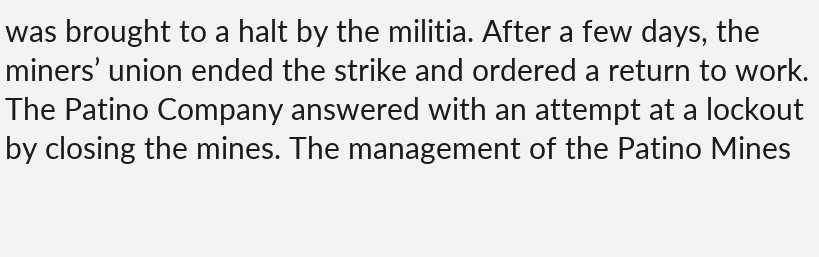was brought to a halt by the militia. After a few days, the miners’ union ended the strike and ordered a return to work. The Patino Company answered with an attempt at a lockout by closing the mines. The management of the Patino Mines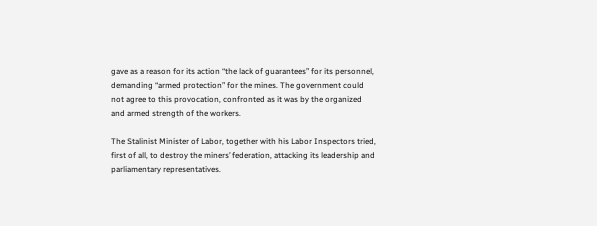gave as a reason for its action “the lack of guarantees” for its personnel, demanding “armed protection” for the mines. The government could not agree to this provocation, confronted as it was by the organized and armed strength of the workers.

The Stalinist Minister of Labor, together with his Labor Inspectors tried, first of all, to destroy the miners’ federation, attacking its leadership and parliamentary representatives.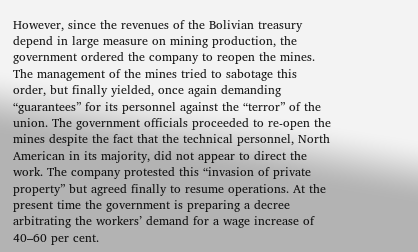However, since the revenues of the Bolivian treasury depend in large measure on mining production, the government ordered the company to reopen the mines. The management of the mines tried to sabotage this order, but finally yielded, once again demanding “guarantees” for its personnel against the “terror” of the union. The government officials proceeded to re-open the mines despite the fact that the technical personnel, North American in its majority, did not appear to direct the work. The company protested this “invasion of private property” but agreed finally to resume operations. At the present time the government is preparing a decree arbitrating the workers’ demand for a wage increase of 40–60 per cent.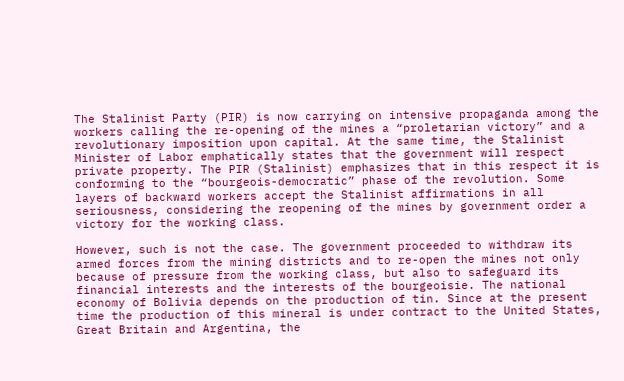The Stalinist Party (PIR) is now carrying on intensive propaganda among the workers calling the re-opening of the mines a “proletarian victory” and a revolutionary imposition upon capital. At the same time, the Stalinist Minister of Labor emphatically states that the government will respect private property. The PIR (Stalinist) emphasizes that in this respect it is conforming to the “bourgeois-democratic” phase of the revolution. Some layers of backward workers accept the Stalinist affirmations in all seriousness, considering the reopening of the mines by government order a victory for the working class.

However, such is not the case. The government proceeded to withdraw its armed forces from the mining districts and to re-open the mines not only because of pressure from the working class, but also to safeguard its financial interests and the interests of the bourgeoisie. The national economy of Bolivia depends on the production of tin. Since at the present time the production of this mineral is under contract to the United States, Great Britain and Argentina, the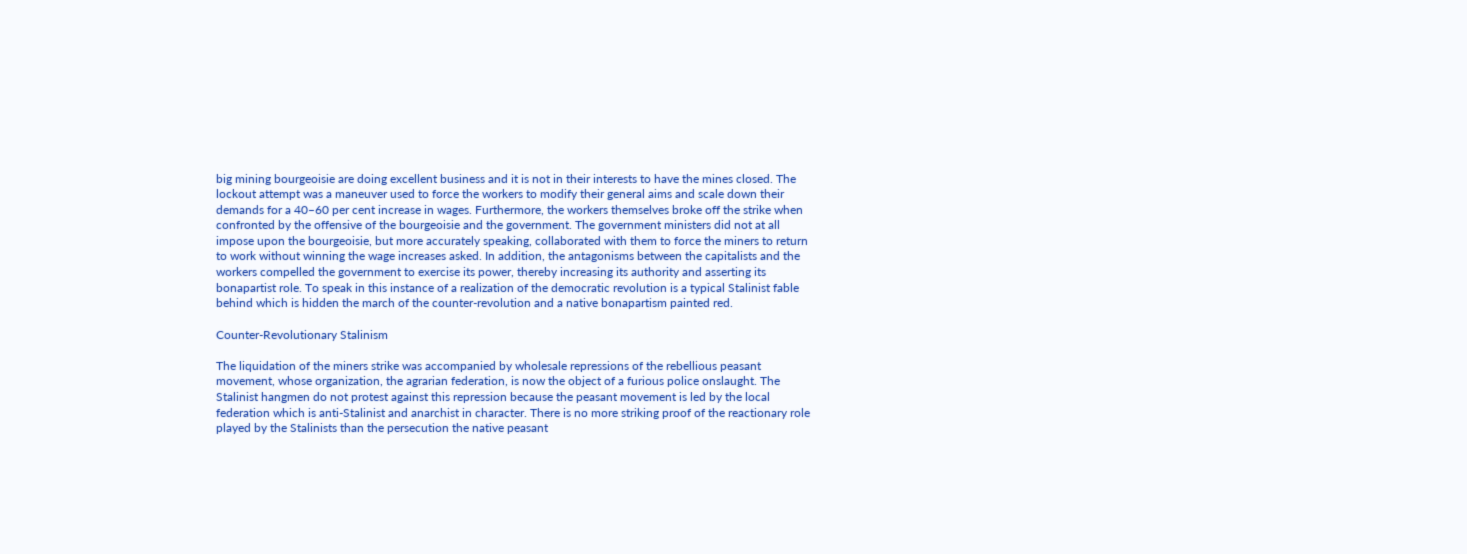big mining bourgeoisie are doing excellent business and it is not in their interests to have the mines closed. The lockout attempt was a maneuver used to force the workers to modify their general aims and scale down their demands for a 40–60 per cent increase in wages. Furthermore, the workers themselves broke off the strike when confronted by the offensive of the bourgeoisie and the government. The government ministers did not at all impose upon the bourgeoisie, but more accurately speaking, collaborated with them to force the miners to return to work without winning the wage increases asked. In addition, the antagonisms between the capitalists and the workers compelled the government to exercise its power, thereby increasing its authority and asserting its bonapartist role. To speak in this instance of a realization of the democratic revolution is a typical Stalinist fable behind which is hidden the march of the counter-revolution and a native bonapartism painted red.

Counter-Revolutionary Stalinism

The liquidation of the miners strike was accompanied by wholesale repressions of the rebellious peasant movement, whose organization, the agrarian federation, is now the object of a furious police onslaught. The Stalinist hangmen do not protest against this repression because the peasant movement is led by the local federation which is anti-Stalinist and anarchist in character. There is no more striking proof of the reactionary role played by the Stalinists than the persecution the native peasant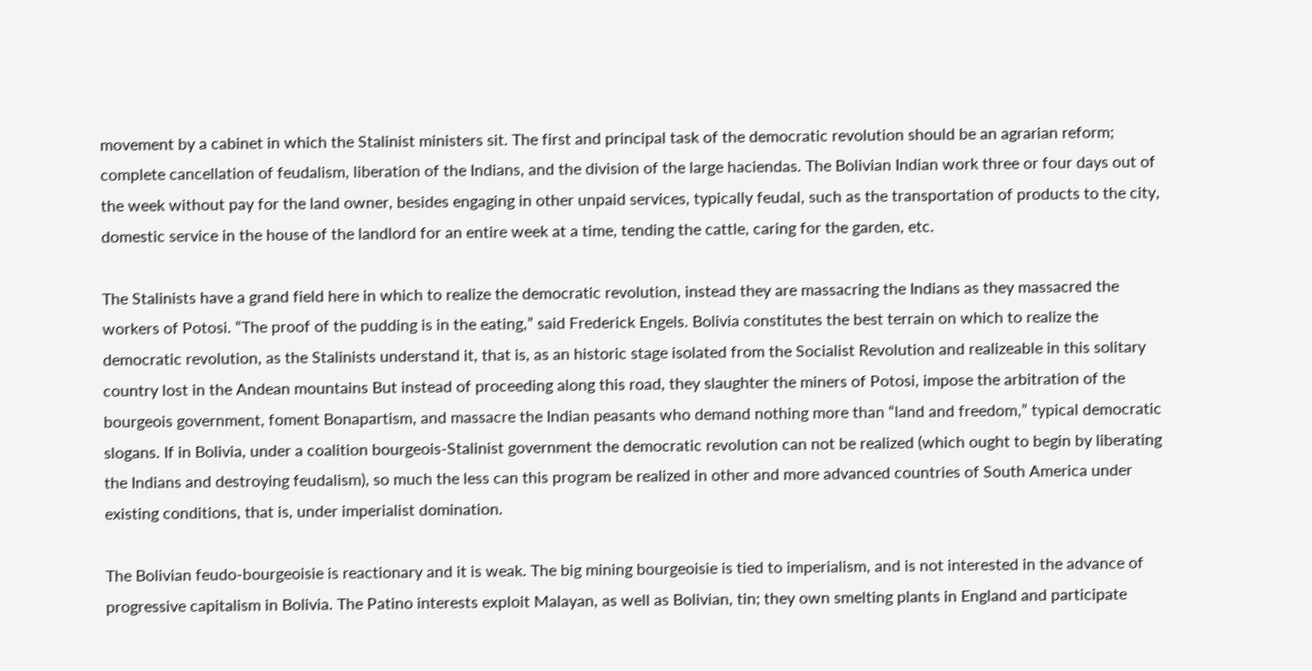movement by a cabinet in which the Stalinist ministers sit. The first and principal task of the democratic revolution should be an agrarian reform; complete cancellation of feudalism, liberation of the Indians, and the division of the large haciendas. The Bolivian Indian work three or four days out of the week without pay for the land owner, besides engaging in other unpaid services, typically feudal, such as the transportation of products to the city, domestic service in the house of the landlord for an entire week at a time, tending the cattle, caring for the garden, etc.

The Stalinists have a grand field here in which to realize the democratic revolution, instead they are massacring the Indians as they massacred the workers of Potosi. “The proof of the pudding is in the eating,” said Frederick Engels. Bolivia constitutes the best terrain on which to realize the democratic revolution, as the Stalinists understand it, that is, as an historic stage isolated from the Socialist Revolution and realizeable in this solitary country lost in the Andean mountains But instead of proceeding along this road, they slaughter the miners of Potosi, impose the arbitration of the bourgeois government, foment Bonapartism, and massacre the Indian peasants who demand nothing more than “land and freedom,” typical democratic slogans. If in Bolivia, under a coalition bourgeois-Stalinist government the democratic revolution can not be realized (which ought to begin by liberating the Indians and destroying feudalism), so much the less can this program be realized in other and more advanced countries of South America under existing conditions, that is, under imperialist domination.

The Bolivian feudo-bourgeoisie is reactionary and it is weak. The big mining bourgeoisie is tied to imperialism, and is not interested in the advance of progressive capitalism in Bolivia. The Patino interests exploit Malayan, as well as Bolivian, tin; they own smelting plants in England and participate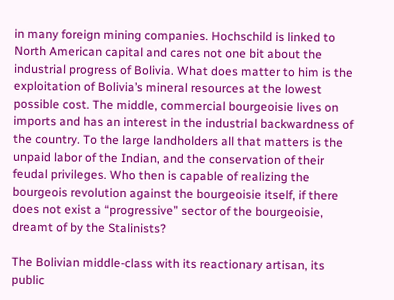in many foreign mining companies. Hochschild is linked to North American capital and cares not one bit about the industrial progress of Bolivia. What does matter to him is the exploitation of Bolivia’s mineral resources at the lowest possible cost. The middle, commercial bourgeoisie lives on imports and has an interest in the industrial backwardness of the country. To the large landholders all that matters is the unpaid labor of the Indian, and the conservation of their feudal privileges. Who then is capable of realizing the bourgeois revolution against the bourgeoisie itself, if there does not exist a “progressive” sector of the bourgeoisie, dreamt of by the Stalinists?

The Bolivian middle-class with its reactionary artisan, its public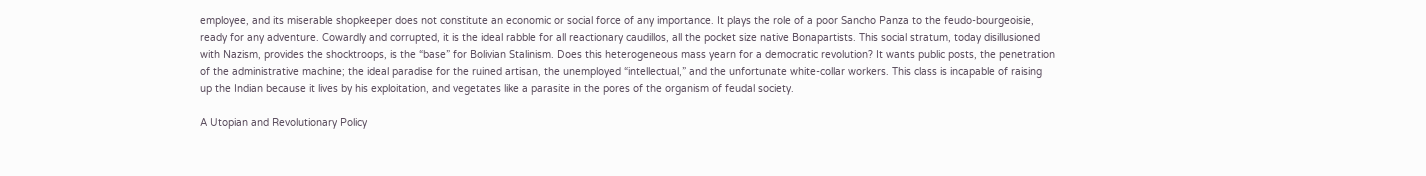employee, and its miserable shopkeeper does not constitute an economic or social force of any importance. It plays the role of a poor Sancho Panza to the feudo-bourgeoisie, ready for any adventure. Cowardly and corrupted, it is the ideal rabble for all reactionary caudillos, all the pocket size native Bonapartists. This social stratum, today disillusioned with Nazism, provides the shocktroops, is the “base” for Bolivian Stalinism. Does this heterogeneous mass yearn for a democratic revolution? It wants public posts, the penetration of the administrative machine; the ideal paradise for the ruined artisan, the unemployed “intellectual,” and the unfortunate white-collar workers. This class is incapable of raising up the Indian because it lives by his exploitation, and vegetates like a parasite in the pores of the organism of feudal society.

A Utopian and Revolutionary Policy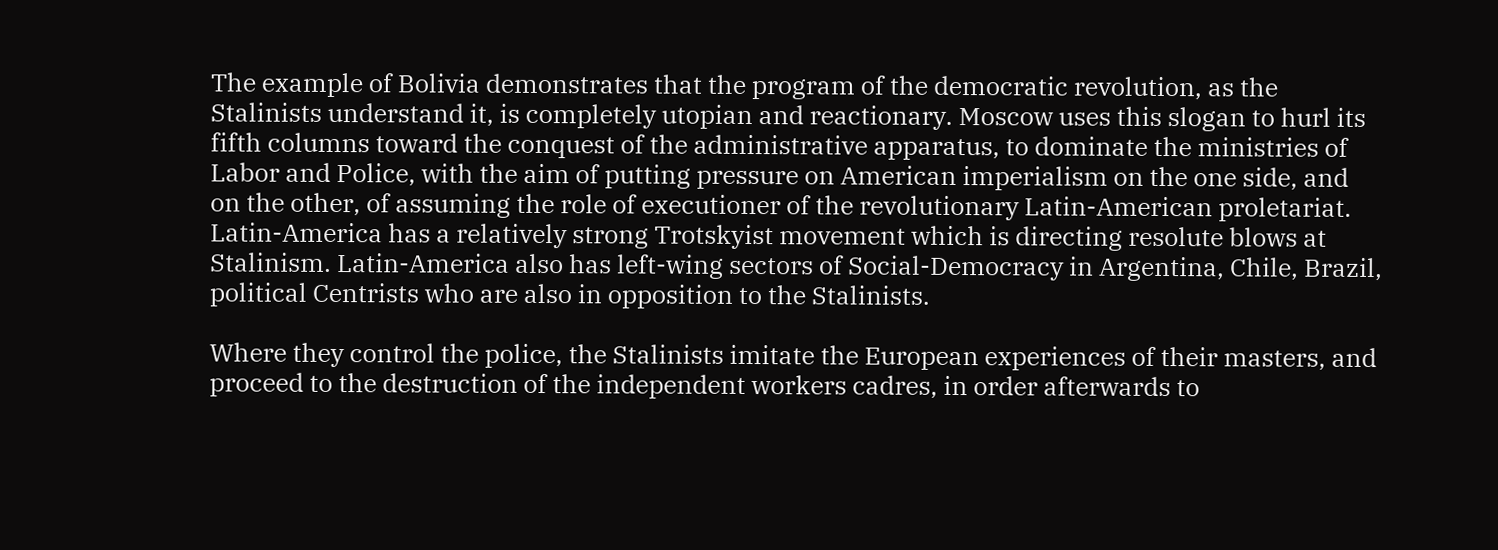The example of Bolivia demonstrates that the program of the democratic revolution, as the Stalinists understand it, is completely utopian and reactionary. Moscow uses this slogan to hurl its fifth columns toward the conquest of the administrative apparatus, to dominate the ministries of Labor and Police, with the aim of putting pressure on American imperialism on the one side, and on the other, of assuming the role of executioner of the revolutionary Latin-American proletariat. Latin-America has a relatively strong Trotskyist movement which is directing resolute blows at Stalinism. Latin-America also has left-wing sectors of Social-Democracy in Argentina, Chile, Brazil, political Centrists who are also in opposition to the Stalinists.

Where they control the police, the Stalinists imitate the European experiences of their masters, and proceed to the destruction of the independent workers cadres, in order afterwards to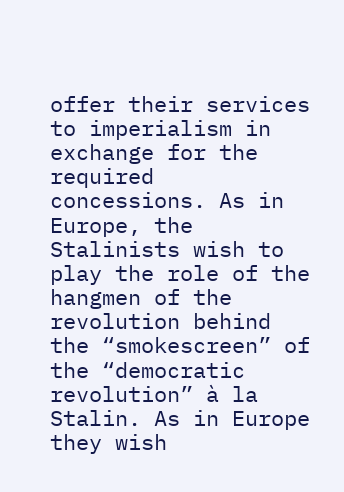offer their services to imperialism in exchange for the required concessions. As in Europe, the Stalinists wish to play the role of the hangmen of the revolution behind the “smokescreen” of the “democratic revolution” à la Stalin. As in Europe they wish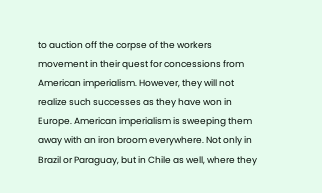to auction off the corpse of the workers movement in their quest for concessions from American imperialism. However, they will not realize such successes as they have won in Europe. American imperialism is sweeping them away with an iron broom everywhere. Not only in Brazil or Paraguay, but in Chile as well, where they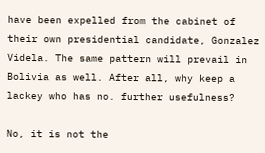have been expelled from the cabinet of their own presidential candidate, Gonzalez Videla. The same pattern will prevail in Bolivia as well. After all, why keep a lackey who has no. further usefulness?

No, it is not the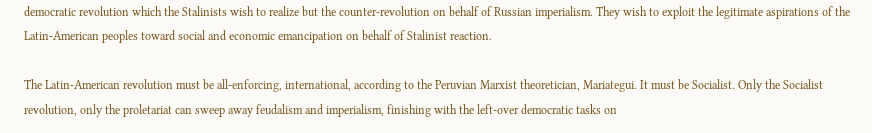democratic revolution which the Stalinists wish to realize but the counter-revolution on behalf of Russian imperialism. They wish to exploit the legitimate aspirations of the Latin-American peoples toward social and economic emancipation on behalf of Stalinist reaction.

The Latin-American revolution must be all-enforcing, international, according to the Peruvian Marxist theoretician, Mariategui. It must be Socialist. Only the Socialist revolution, only the proletariat can sweep away feudalism and imperialism, finishing with the left-over democratic tasks on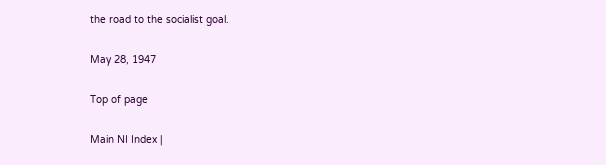the road to the socialist goal.

May 28, 1947

Top of page

Main NI Index |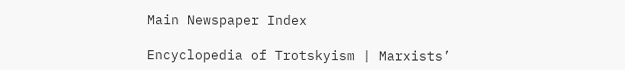Main Newspaper Index

Encyclopedia of Trotskyism | Marxists’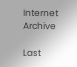Internet Archive

Last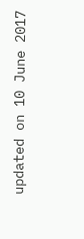updated on 10 June 2017